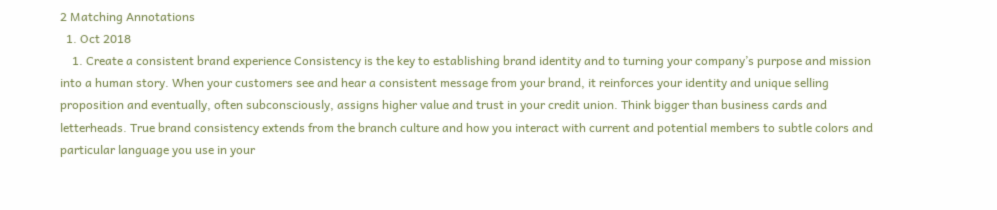2 Matching Annotations
  1. Oct 2018
    1. Create a consistent brand experience Consistency is the key to establishing brand identity and to turning your company’s purpose and mission into a human story. When your customers see and hear a consistent message from your brand, it reinforces your identity and unique selling proposition and eventually, often subconsciously, assigns higher value and trust in your credit union. Think bigger than business cards and letterheads. True brand consistency extends from the branch culture and how you interact with current and potential members to subtle colors and particular language you use in your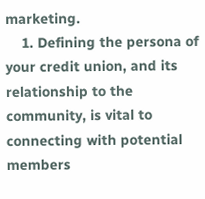marketing.
    1. Defining the persona of your credit union, and its relationship to the community, is vital to connecting with potential members